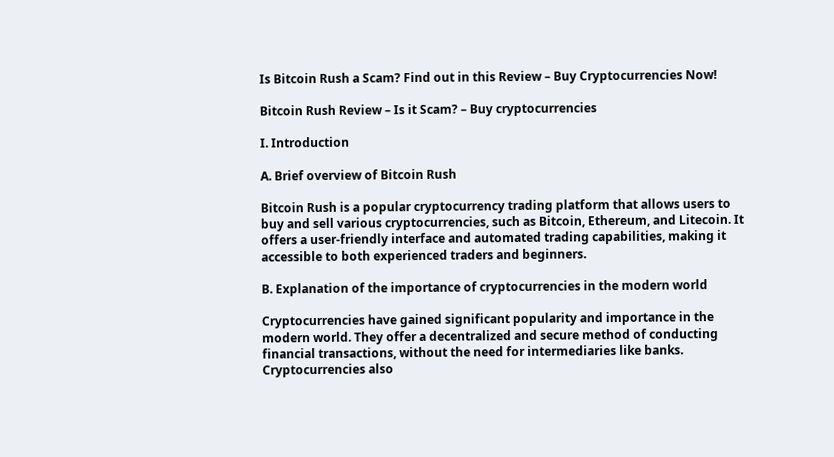Is Bitcoin Rush a Scam? Find out in this Review – Buy Cryptocurrencies Now!

Bitcoin Rush Review – Is it Scam? – Buy cryptocurrencies

I. Introduction

A. Brief overview of Bitcoin Rush

Bitcoin Rush is a popular cryptocurrency trading platform that allows users to buy and sell various cryptocurrencies, such as Bitcoin, Ethereum, and Litecoin. It offers a user-friendly interface and automated trading capabilities, making it accessible to both experienced traders and beginners.

B. Explanation of the importance of cryptocurrencies in the modern world

Cryptocurrencies have gained significant popularity and importance in the modern world. They offer a decentralized and secure method of conducting financial transactions, without the need for intermediaries like banks. Cryptocurrencies also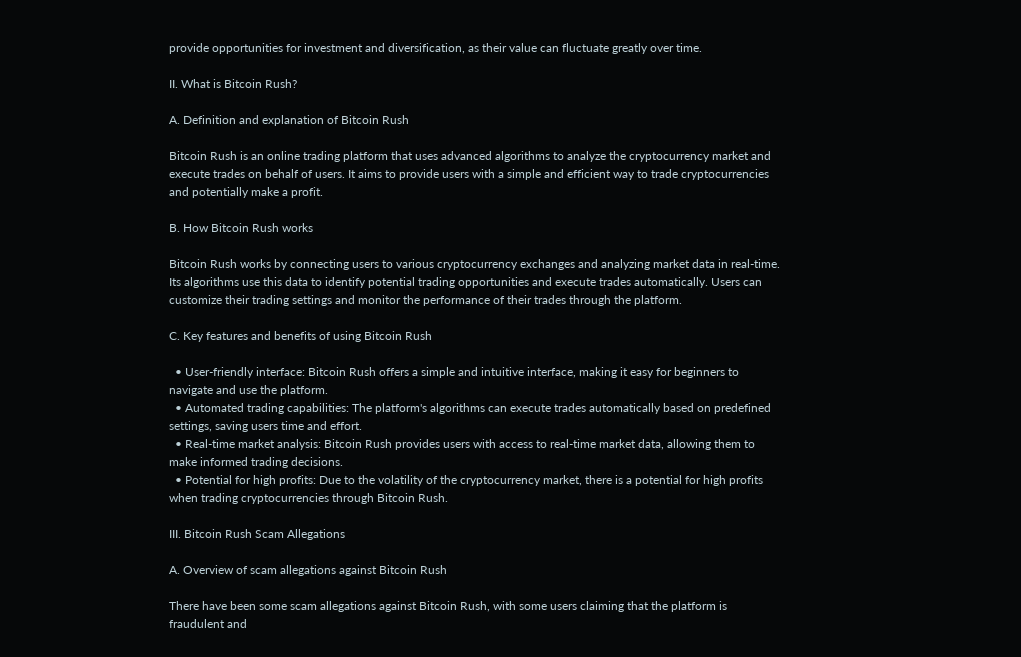provide opportunities for investment and diversification, as their value can fluctuate greatly over time.

II. What is Bitcoin Rush?

A. Definition and explanation of Bitcoin Rush

Bitcoin Rush is an online trading platform that uses advanced algorithms to analyze the cryptocurrency market and execute trades on behalf of users. It aims to provide users with a simple and efficient way to trade cryptocurrencies and potentially make a profit.

B. How Bitcoin Rush works

Bitcoin Rush works by connecting users to various cryptocurrency exchanges and analyzing market data in real-time. Its algorithms use this data to identify potential trading opportunities and execute trades automatically. Users can customize their trading settings and monitor the performance of their trades through the platform.

C. Key features and benefits of using Bitcoin Rush

  • User-friendly interface: Bitcoin Rush offers a simple and intuitive interface, making it easy for beginners to navigate and use the platform.
  • Automated trading capabilities: The platform's algorithms can execute trades automatically based on predefined settings, saving users time and effort.
  • Real-time market analysis: Bitcoin Rush provides users with access to real-time market data, allowing them to make informed trading decisions.
  • Potential for high profits: Due to the volatility of the cryptocurrency market, there is a potential for high profits when trading cryptocurrencies through Bitcoin Rush.

III. Bitcoin Rush Scam Allegations

A. Overview of scam allegations against Bitcoin Rush

There have been some scam allegations against Bitcoin Rush, with some users claiming that the platform is fraudulent and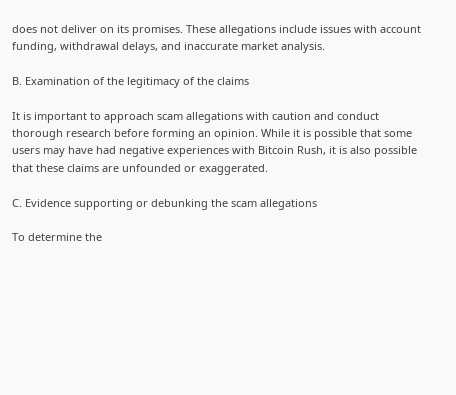does not deliver on its promises. These allegations include issues with account funding, withdrawal delays, and inaccurate market analysis.

B. Examination of the legitimacy of the claims

It is important to approach scam allegations with caution and conduct thorough research before forming an opinion. While it is possible that some users may have had negative experiences with Bitcoin Rush, it is also possible that these claims are unfounded or exaggerated.

C. Evidence supporting or debunking the scam allegations

To determine the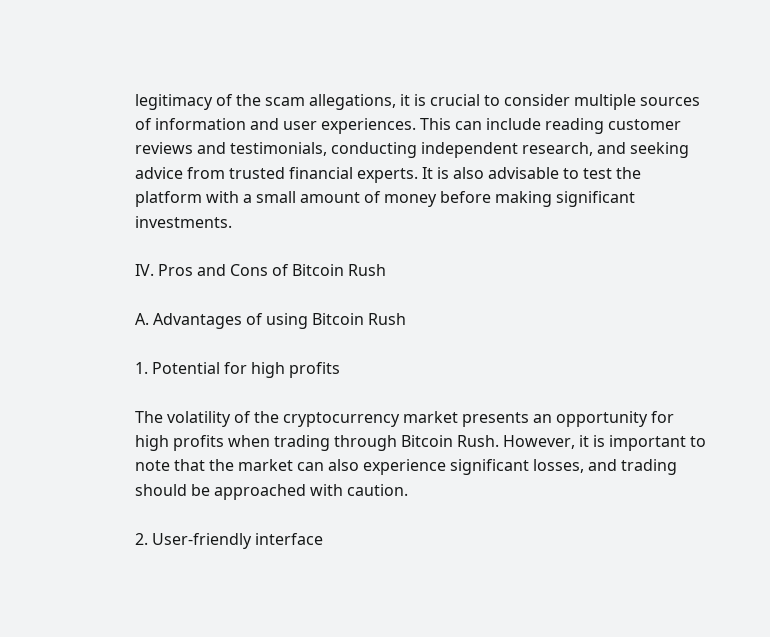legitimacy of the scam allegations, it is crucial to consider multiple sources of information and user experiences. This can include reading customer reviews and testimonials, conducting independent research, and seeking advice from trusted financial experts. It is also advisable to test the platform with a small amount of money before making significant investments.

IV. Pros and Cons of Bitcoin Rush

A. Advantages of using Bitcoin Rush

1. Potential for high profits

The volatility of the cryptocurrency market presents an opportunity for high profits when trading through Bitcoin Rush. However, it is important to note that the market can also experience significant losses, and trading should be approached with caution.

2. User-friendly interface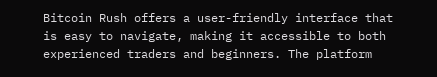Bitcoin Rush offers a user-friendly interface that is easy to navigate, making it accessible to both experienced traders and beginners. The platform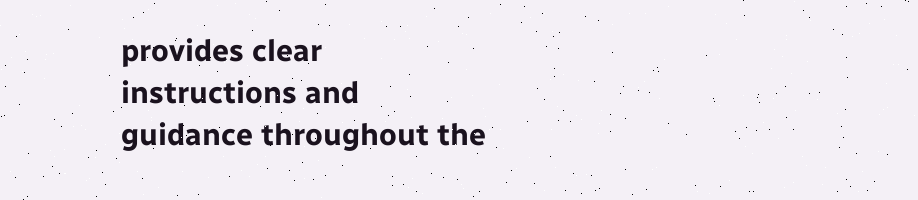provides clear instructions and guidance throughout the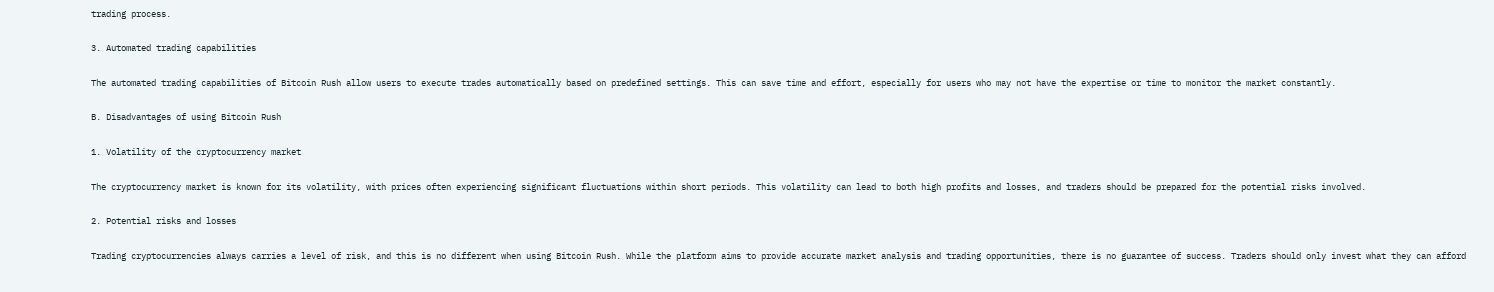trading process.

3. Automated trading capabilities

The automated trading capabilities of Bitcoin Rush allow users to execute trades automatically based on predefined settings. This can save time and effort, especially for users who may not have the expertise or time to monitor the market constantly.

B. Disadvantages of using Bitcoin Rush

1. Volatility of the cryptocurrency market

The cryptocurrency market is known for its volatility, with prices often experiencing significant fluctuations within short periods. This volatility can lead to both high profits and losses, and traders should be prepared for the potential risks involved.

2. Potential risks and losses

Trading cryptocurrencies always carries a level of risk, and this is no different when using Bitcoin Rush. While the platform aims to provide accurate market analysis and trading opportunities, there is no guarantee of success. Traders should only invest what they can afford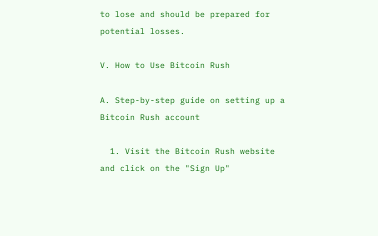to lose and should be prepared for potential losses.

V. How to Use Bitcoin Rush

A. Step-by-step guide on setting up a Bitcoin Rush account

  1. Visit the Bitcoin Rush website and click on the "Sign Up"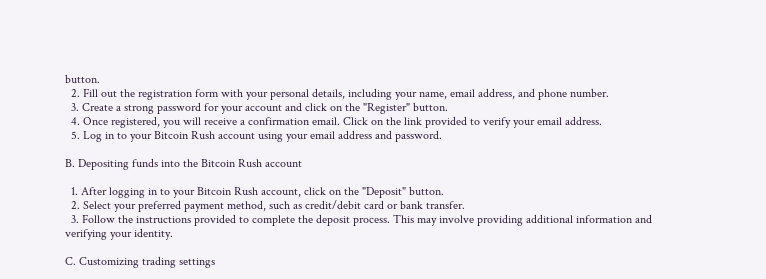button.
  2. Fill out the registration form with your personal details, including your name, email address, and phone number.
  3. Create a strong password for your account and click on the "Register" button.
  4. Once registered, you will receive a confirmation email. Click on the link provided to verify your email address.
  5. Log in to your Bitcoin Rush account using your email address and password.

B. Depositing funds into the Bitcoin Rush account

  1. After logging in to your Bitcoin Rush account, click on the "Deposit" button.
  2. Select your preferred payment method, such as credit/debit card or bank transfer.
  3. Follow the instructions provided to complete the deposit process. This may involve providing additional information and verifying your identity.

C. Customizing trading settings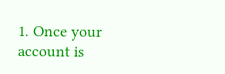1. Once your account is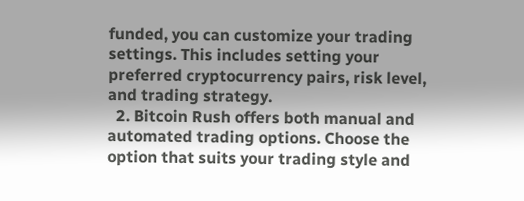funded, you can customize your trading settings. This includes setting your preferred cryptocurrency pairs, risk level, and trading strategy.
  2. Bitcoin Rush offers both manual and automated trading options. Choose the option that suits your trading style and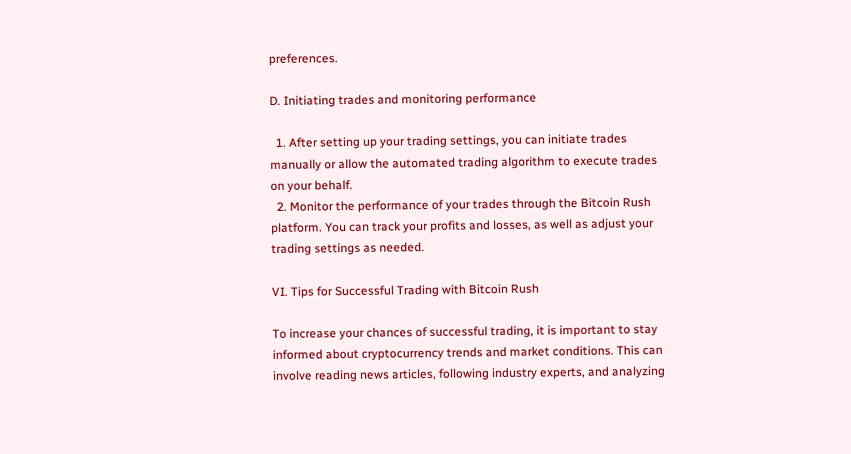preferences.

D. Initiating trades and monitoring performance

  1. After setting up your trading settings, you can initiate trades manually or allow the automated trading algorithm to execute trades on your behalf.
  2. Monitor the performance of your trades through the Bitcoin Rush platform. You can track your profits and losses, as well as adjust your trading settings as needed.

VI. Tips for Successful Trading with Bitcoin Rush

To increase your chances of successful trading, it is important to stay informed about cryptocurrency trends and market conditions. This can involve reading news articles, following industry experts, and analyzing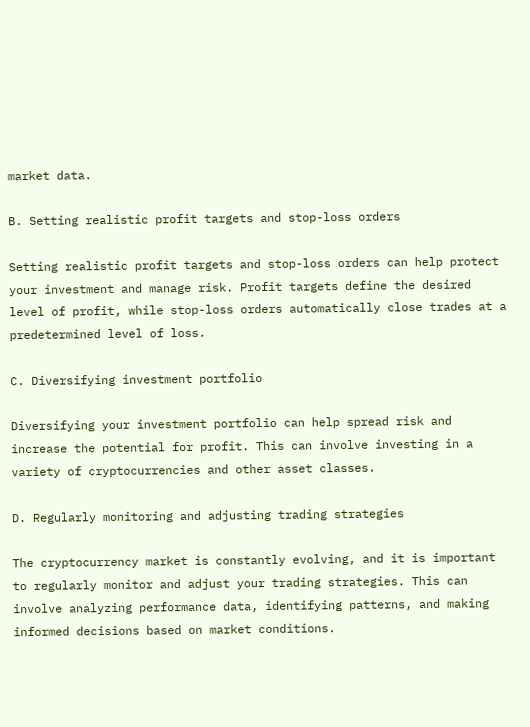market data.

B. Setting realistic profit targets and stop-loss orders

Setting realistic profit targets and stop-loss orders can help protect your investment and manage risk. Profit targets define the desired level of profit, while stop-loss orders automatically close trades at a predetermined level of loss.

C. Diversifying investment portfolio

Diversifying your investment portfolio can help spread risk and increase the potential for profit. This can involve investing in a variety of cryptocurrencies and other asset classes.

D. Regularly monitoring and adjusting trading strategies

The cryptocurrency market is constantly evolving, and it is important to regularly monitor and adjust your trading strategies. This can involve analyzing performance data, identifying patterns, and making informed decisions based on market conditions.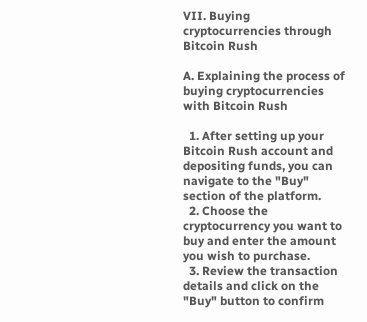VII. Buying cryptocurrencies through Bitcoin Rush

A. Explaining the process of buying cryptocurrencies with Bitcoin Rush

  1. After setting up your Bitcoin Rush account and depositing funds, you can navigate to the "Buy" section of the platform.
  2. Choose the cryptocurrency you want to buy and enter the amount you wish to purchase.
  3. Review the transaction details and click on the "Buy" button to confirm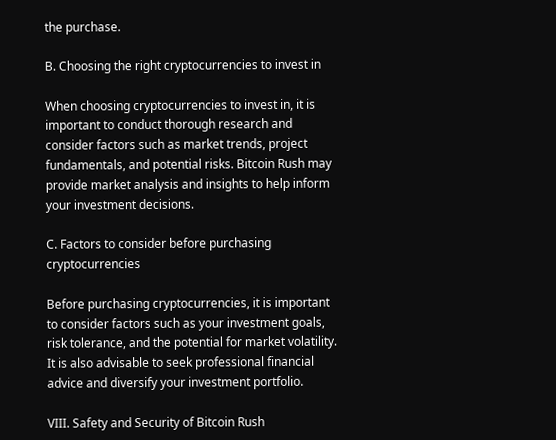the purchase.

B. Choosing the right cryptocurrencies to invest in

When choosing cryptocurrencies to invest in, it is important to conduct thorough research and consider factors such as market trends, project fundamentals, and potential risks. Bitcoin Rush may provide market analysis and insights to help inform your investment decisions.

C. Factors to consider before purchasing cryptocurrencies

Before purchasing cryptocurrencies, it is important to consider factors such as your investment goals, risk tolerance, and the potential for market volatility. It is also advisable to seek professional financial advice and diversify your investment portfolio.

VIII. Safety and Security of Bitcoin Rush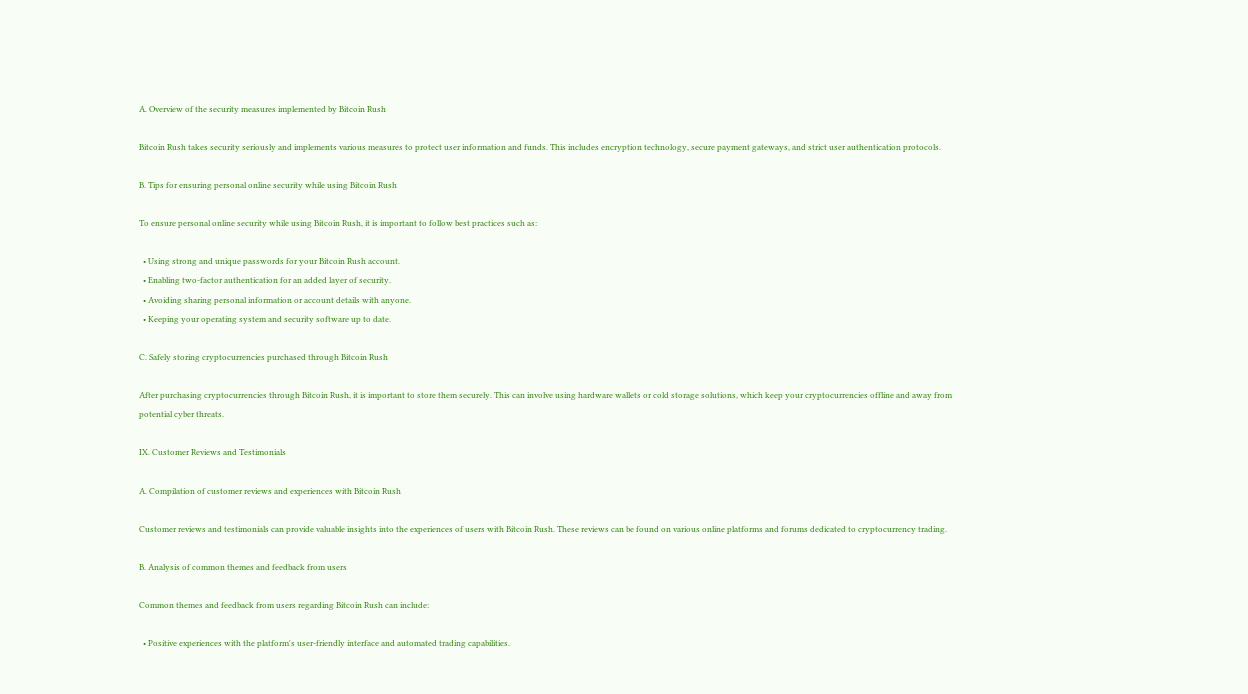A. Overview of the security measures implemented by Bitcoin Rush

Bitcoin Rush takes security seriously and implements various measures to protect user information and funds. This includes encryption technology, secure payment gateways, and strict user authentication protocols.

B. Tips for ensuring personal online security while using Bitcoin Rush

To ensure personal online security while using Bitcoin Rush, it is important to follow best practices such as:

  • Using strong and unique passwords for your Bitcoin Rush account.
  • Enabling two-factor authentication for an added layer of security.
  • Avoiding sharing personal information or account details with anyone.
  • Keeping your operating system and security software up to date.

C. Safely storing cryptocurrencies purchased through Bitcoin Rush

After purchasing cryptocurrencies through Bitcoin Rush, it is important to store them securely. This can involve using hardware wallets or cold storage solutions, which keep your cryptocurrencies offline and away from potential cyber threats.

IX. Customer Reviews and Testimonials

A. Compilation of customer reviews and experiences with Bitcoin Rush

Customer reviews and testimonials can provide valuable insights into the experiences of users with Bitcoin Rush. These reviews can be found on various online platforms and forums dedicated to cryptocurrency trading.

B. Analysis of common themes and feedback from users

Common themes and feedback from users regarding Bitcoin Rush can include:

  • Positive experiences with the platform's user-friendly interface and automated trading capabilities.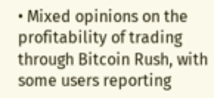• Mixed opinions on the profitability of trading through Bitcoin Rush, with some users reporting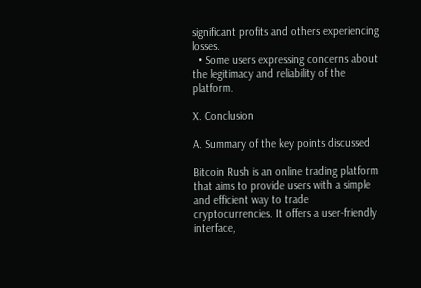significant profits and others experiencing losses.
  • Some users expressing concerns about the legitimacy and reliability of the platform.

X. Conclusion

A. Summary of the key points discussed

Bitcoin Rush is an online trading platform that aims to provide users with a simple and efficient way to trade cryptocurrencies. It offers a user-friendly interface,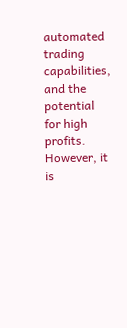automated trading capabilities, and the potential for high profits. However, it is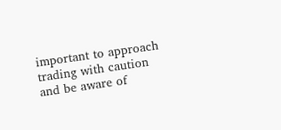important to approach trading with caution and be aware of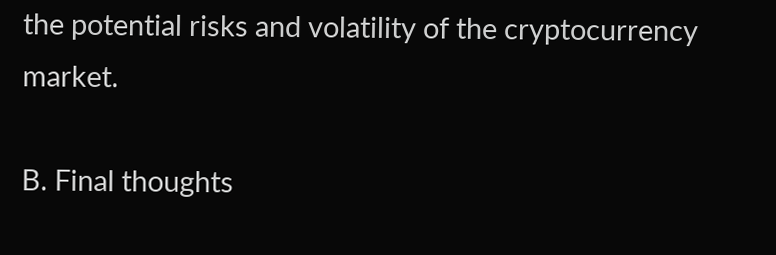the potential risks and volatility of the cryptocurrency market.

B. Final thoughts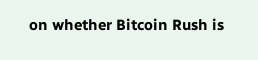on whether Bitcoin Rush is